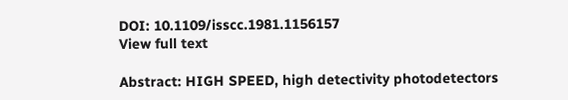DOI: 10.1109/isscc.1981.1156157
View full text

Abstract: HIGH SPEED, high detectivity photodetectors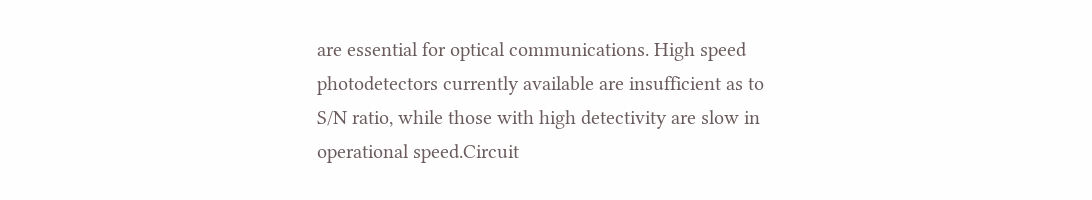are essential for optical communications. High speed photodetectors currently available are insufficient as to S/N ratio, while those with high detectivity are slow in operational speed.Circuit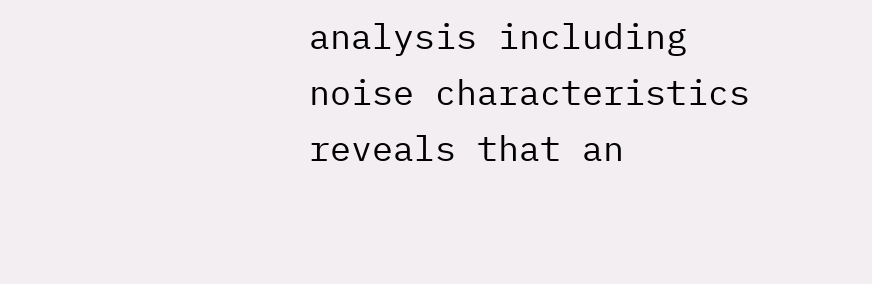analysis including noise characteristics reveals that an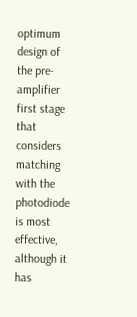optimum design of the pre-amplifier first stage that considers matching with the photodiode is most effective, although it has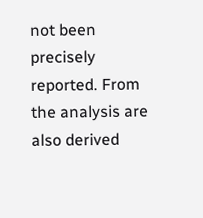not been precisely reported. From the analysis are also derived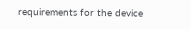requirements for the device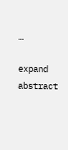…

expand abstract